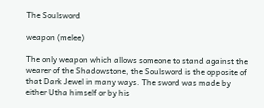The Soulsword

weapon (melee)

The only weapon which allows someone to stand against the wearer of the Shadowstone, the Soulsword is the opposite of that Dark Jewel in many ways. The sword was made by either Utha himself or by his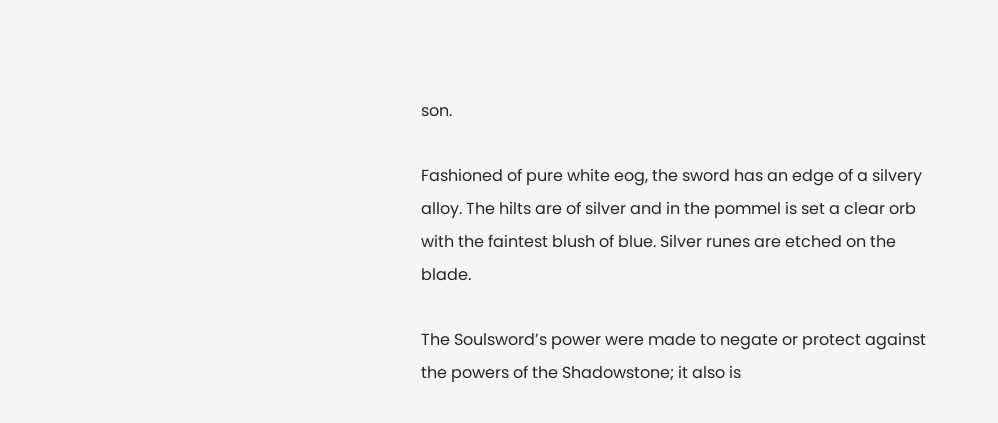son.

Fashioned of pure white eog, the sword has an edge of a silvery alloy. The hilts are of silver and in the pommel is set a clear orb with the faintest blush of blue. Silver runes are etched on the blade.

The Soulsword’s power were made to negate or protect against the powers of the Shadowstone; it also is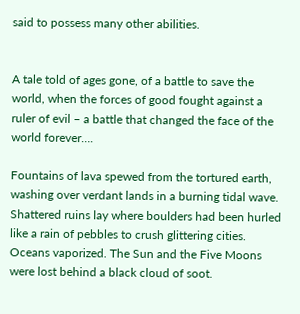said to possess many other abilities.


A tale told of ages gone, of a battle to save the world, when the forces of good fought against a ruler of evil – a battle that changed the face of the world forever….

Fountains of lava spewed from the tortured earth, washing over verdant lands in a burning tidal wave. Shattered ruins lay where boulders had been hurled like a rain of pebbles to crush glittering cities. Oceans vaporized. The Sun and the Five Moons were lost behind a black cloud of soot.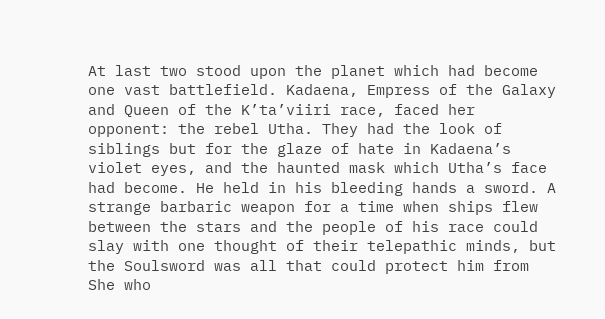At last two stood upon the planet which had become one vast battlefield. Kadaena, Empress of the Galaxy and Queen of the K’ta’viiri race, faced her opponent: the rebel Utha. They had the look of siblings but for the glaze of hate in Kadaena’s violet eyes, and the haunted mask which Utha’s face had become. He held in his bleeding hands a sword. A strange barbaric weapon for a time when ships flew between the stars and the people of his race could slay with one thought of their telepathic minds, but the Soulsword was all that could protect him from She who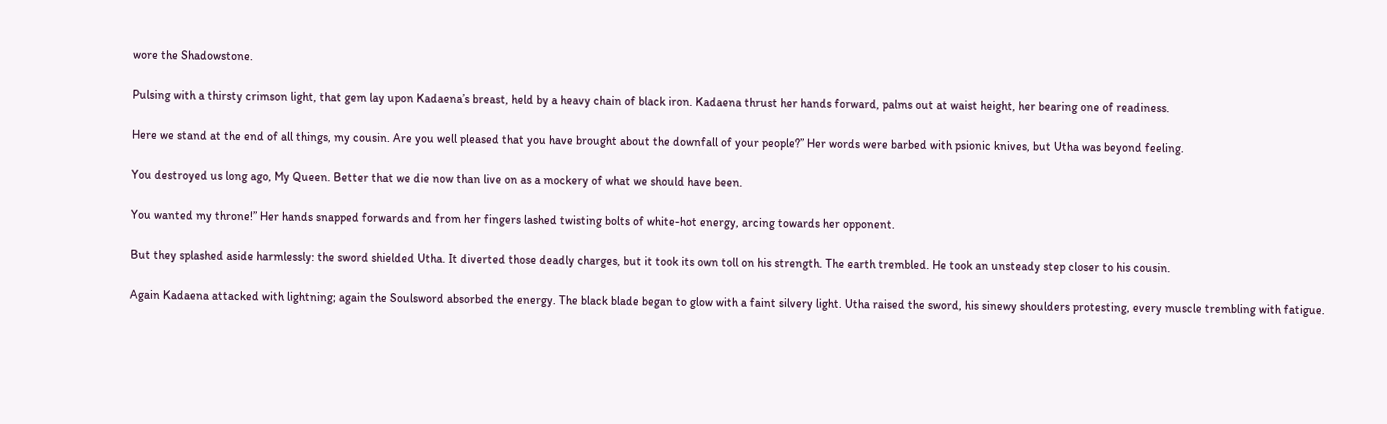wore the Shadowstone.

Pulsing with a thirsty crimson light, that gem lay upon Kadaena’s breast, held by a heavy chain of black iron. Kadaena thrust her hands forward, palms out at waist height, her bearing one of readiness.

Here we stand at the end of all things, my cousin. Are you well pleased that you have brought about the downfall of your people?” Her words were barbed with psionic knives, but Utha was beyond feeling.

You destroyed us long ago, My Queen. Better that we die now than live on as a mockery of what we should have been.

You wanted my throne!” Her hands snapped forwards and from her fingers lashed twisting bolts of white-hot energy, arcing towards her opponent.

But they splashed aside harmlessly: the sword shielded Utha. It diverted those deadly charges, but it took its own toll on his strength. The earth trembled. He took an unsteady step closer to his cousin.

Again Kadaena attacked with lightning; again the Soulsword absorbed the energy. The black blade began to glow with a faint silvery light. Utha raised the sword, his sinewy shoulders protesting, every muscle trembling with fatigue.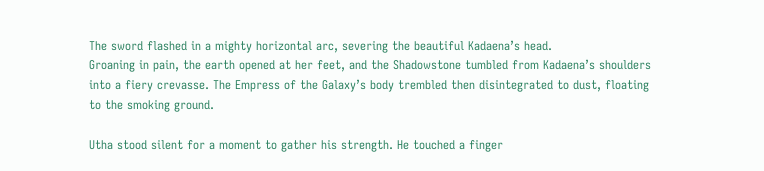The sword flashed in a mighty horizontal arc, severing the beautiful Kadaena’s head.
Groaning in pain, the earth opened at her feet, and the Shadowstone tumbled from Kadaena’s shoulders into a fiery crevasse. The Empress of the Galaxy’s body trembled then disintegrated to dust, floating to the smoking ground.

Utha stood silent for a moment to gather his strength. He touched a finger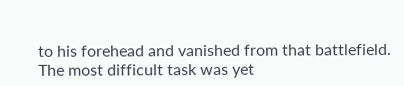to his forehead and vanished from that battlefield. The most difficult task was yet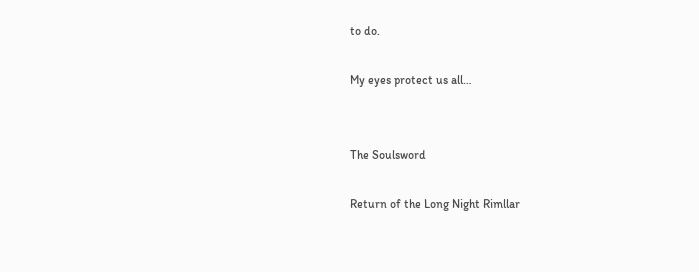to do.

My eyes protect us all…


The Soulsword

Return of the Long Night Rimllar